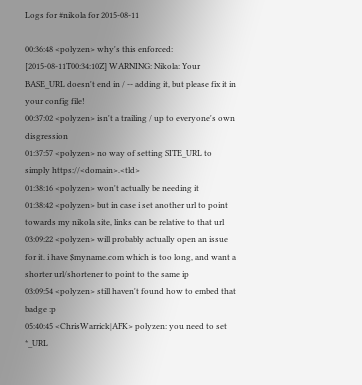Logs for #nikola for 2015-08-11

00:36:48 <polyzen> why's this enforced: [2015-08-11T00:34:10Z] WARNING: Nikola: Your BASE_URL doesn't end in / -- adding it, but please fix it in your config file!
00:37:02 <polyzen> isn't a trailing / up to everyone's own disgression
01:37:57 <polyzen> no way of setting SITE_URL to simply https://<domain>.<tld>
01:38:16 <polyzen> won't actually be needing it
01:38:42 <polyzen> but in case i set another url to point towards my nikola site, links can be relative to that url
03:09:22 <polyzen> will probably actually open an issue for it. i have $myname.com which is too long, and want a shorter url/shortener to point to the same ip
03:09:54 <polyzen> still haven't found how to embed that badge :p
05:40:45 <ChrisWarrick|AFK> polyzen: you need to set *_URL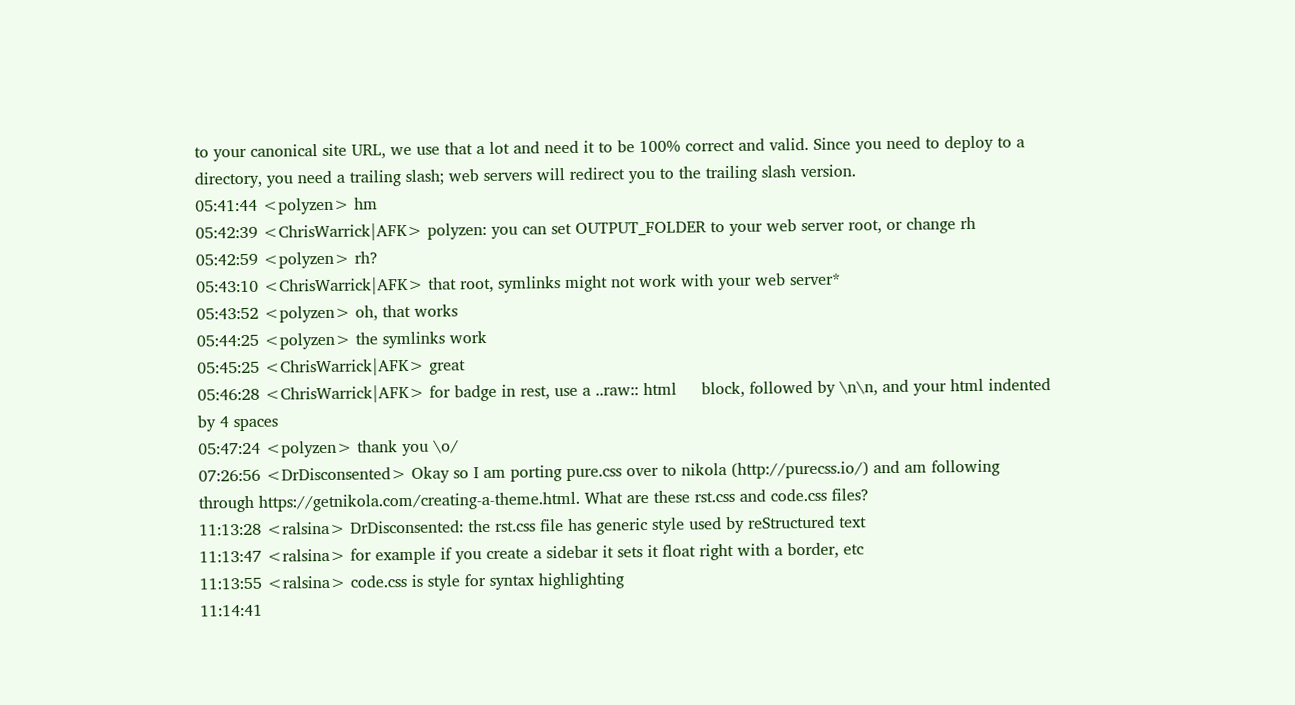to your canonical site URL, we use that a lot and need it to be 100% correct and valid. Since you need to deploy to a directory, you need a trailing slash; web servers will redirect you to the trailing slash version.
05:41:44 <polyzen> hm
05:42:39 <ChrisWarrick|AFK> polyzen: you can set OUTPUT_FOLDER to your web server root, or change rh
05:42:59 <polyzen> rh?
05:43:10 <ChrisWarrick|AFK> that root, symlinks might not work with your web server*
05:43:52 <polyzen> oh, that works
05:44:25 <polyzen> the symlinks work
05:45:25 <ChrisWarrick|AFK> great
05:46:28 <ChrisWarrick|AFK> for badge in rest, use a ..raw:: html     block, followed by \n\n, and your html indented by 4 spaces
05:47:24 <polyzen> thank you \o/
07:26:56 <DrDisconsented> Okay so I am porting pure.css over to nikola (http://purecss.io/) and am following through https://getnikola.com/creating-a-theme.html. What are these rst.css and code.css files?
11:13:28 <ralsina> DrDisconsented: the rst.css file has generic style used by reStructured text
11:13:47 <ralsina> for example if you create a sidebar it sets it float right with a border, etc
11:13:55 <ralsina> code.css is style for syntax highlighting
11:14:41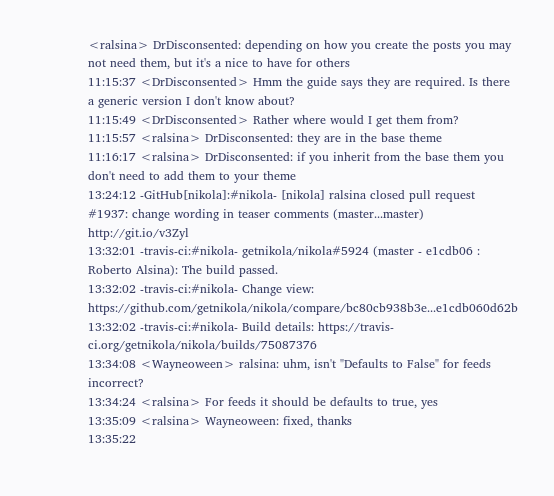<ralsina> DrDisconsented: depending on how you create the posts you may not need them, but it's a nice to have for others
11:15:37 <DrDisconsented> Hmm the guide says they are required. Is there a generic version I don't know about?
11:15:49 <DrDisconsented> Rather where would I get them from?
11:15:57 <ralsina> DrDisconsented: they are in the base theme
11:16:17 <ralsina> DrDisconsented: if you inherit from the base them you don't need to add them to your theme
13:24:12 -GitHub[nikola]:#nikola- [nikola] ralsina closed pull request #1937: change wording in teaser comments (master...master) http://git.io/v3Zyl
13:32:01 -travis-ci:#nikola- getnikola/nikola#5924 (master - e1cdb06 : Roberto Alsina): The build passed.
13:32:02 -travis-ci:#nikola- Change view: https://github.com/getnikola/nikola/compare/bc80cb938b3e...e1cdb060d62b
13:32:02 -travis-ci:#nikola- Build details: https://travis-ci.org/getnikola/nikola/builds/75087376
13:34:08 <Wayneoween> ralsina: uhm, isn't "Defaults to False" for feeds incorrect?
13:34:24 <ralsina> For feeds it should be defaults to true, yes
13:35:09 <ralsina> Wayneoween: fixed, thanks
13:35:22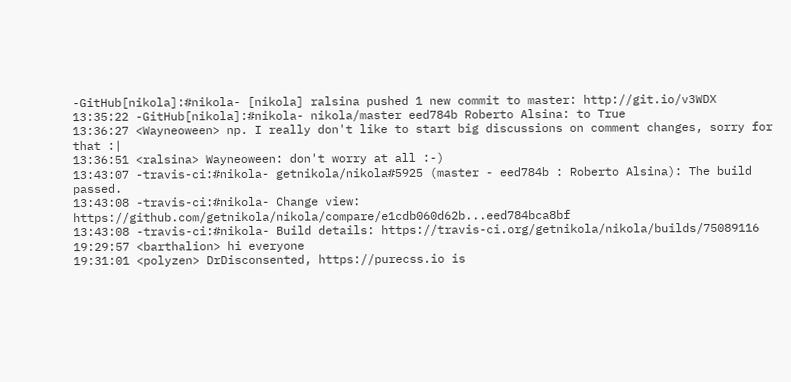-GitHub[nikola]:#nikola- [nikola] ralsina pushed 1 new commit to master: http://git.io/v3WDX
13:35:22 -GitHub[nikola]:#nikola- nikola/master eed784b Roberto Alsina: to True
13:36:27 <Wayneoween> np. I really don't like to start big discussions on comment changes, sorry for that :|
13:36:51 <ralsina> Wayneoween: don't worry at all :-)
13:43:07 -travis-ci:#nikola- getnikola/nikola#5925 (master - eed784b : Roberto Alsina): The build passed.
13:43:08 -travis-ci:#nikola- Change view: https://github.com/getnikola/nikola/compare/e1cdb060d62b...eed784bca8bf
13:43:08 -travis-ci:#nikola- Build details: https://travis-ci.org/getnikola/nikola/builds/75089116
19:29:57 <barthalion> hi everyone
19:31:01 <polyzen> DrDisconsented, https://purecss.io is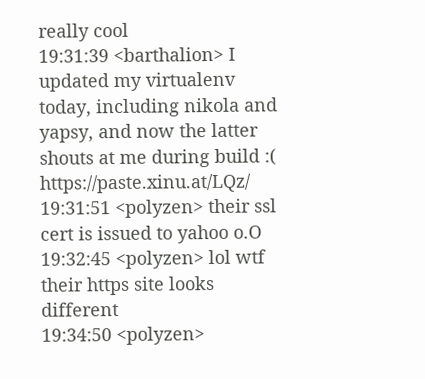really cool
19:31:39 <barthalion> I updated my virtualenv today, including nikola and yapsy, and now the latter shouts at me during build :( https://paste.xinu.at/LQz/
19:31:51 <polyzen> their ssl cert is issued to yahoo o.O
19:32:45 <polyzen> lol wtf their https site looks different
19:34:50 <polyzen>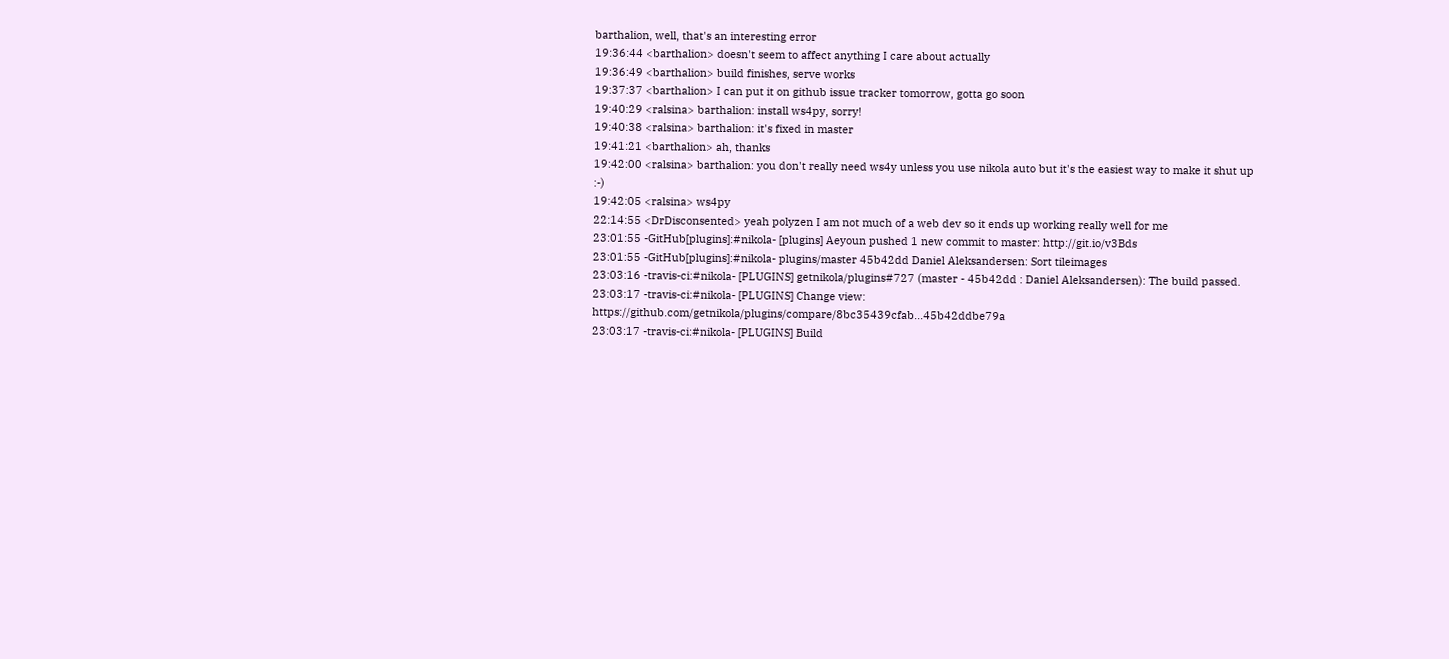barthalion, well, that's an interesting error
19:36:44 <barthalion> doesn't seem to affect anything I care about actually
19:36:49 <barthalion> build finishes, serve works
19:37:37 <barthalion> I can put it on github issue tracker tomorrow, gotta go soon
19:40:29 <ralsina> barthalion: install ws4py, sorry!
19:40:38 <ralsina> barthalion: it's fixed in master
19:41:21 <barthalion> ah, thanks
19:42:00 <ralsina> barthalion: you don't really need ws4y unless you use nikola auto but it's the easiest way to make it shut up :-)
19:42:05 <ralsina> ws4py
22:14:55 <DrDisconsented> yeah polyzen I am not much of a web dev so it ends up working really well for me
23:01:55 -GitHub[plugins]:#nikola- [plugins] Aeyoun pushed 1 new commit to master: http://git.io/v3Bds
23:01:55 -GitHub[plugins]:#nikola- plugins/master 45b42dd Daniel Aleksandersen: Sort tileimages
23:03:16 -travis-ci:#nikola- [PLUGINS] getnikola/plugins#727 (master - 45b42dd : Daniel Aleksandersen): The build passed.
23:03:17 -travis-ci:#nikola- [PLUGINS] Change view: https://github.com/getnikola/plugins/compare/8bc35439cfab...45b42ddbe79a
23:03:17 -travis-ci:#nikola- [PLUGINS] Build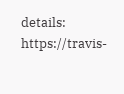details: https://travis-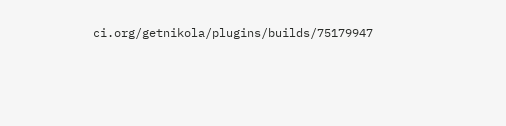ci.org/getnikola/plugins/builds/75179947